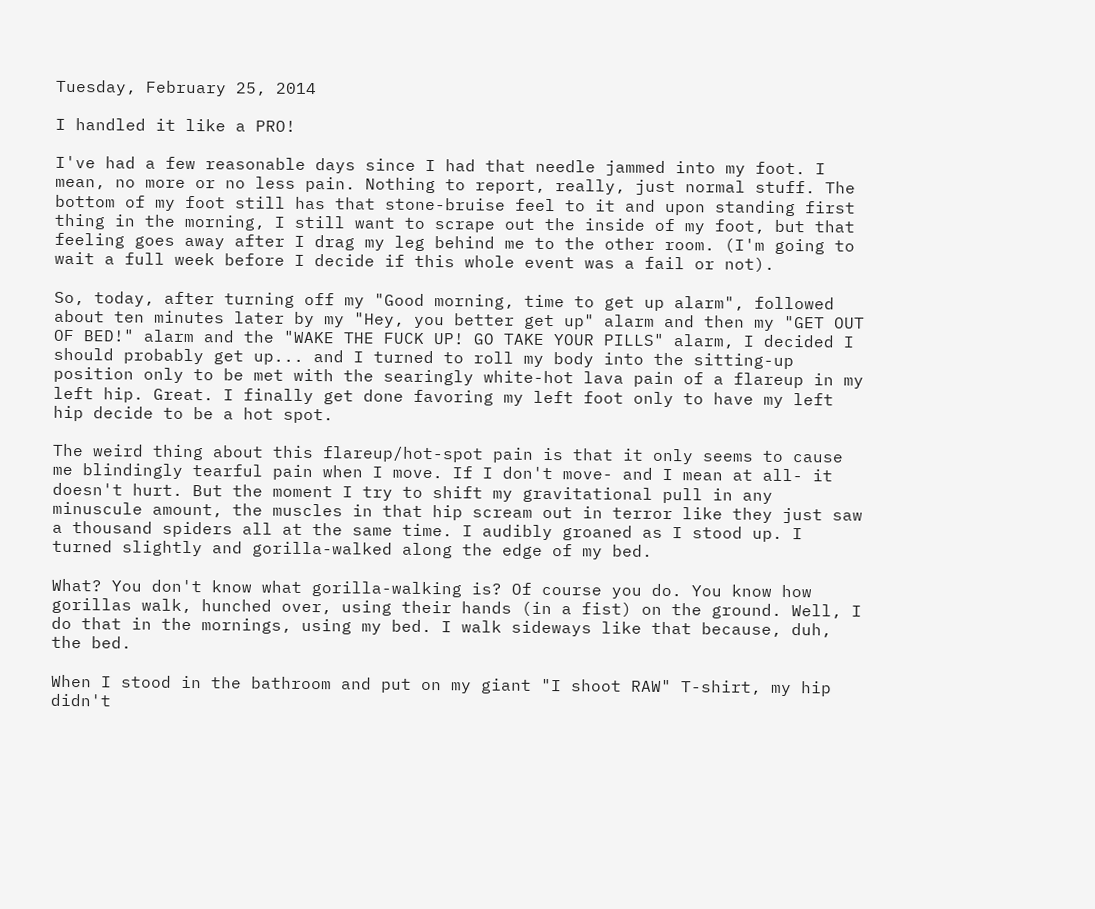Tuesday, February 25, 2014

I handled it like a PRO!

I've had a few reasonable days since I had that needle jammed into my foot. I mean, no more or no less pain. Nothing to report, really, just normal stuff. The bottom of my foot still has that stone-bruise feel to it and upon standing first thing in the morning, I still want to scrape out the inside of my foot, but that feeling goes away after I drag my leg behind me to the other room. (I'm going to wait a full week before I decide if this whole event was a fail or not).

So, today, after turning off my "Good morning, time to get up alarm", followed about ten minutes later by my "Hey, you better get up" alarm and then my "GET OUT OF BED!" alarm and the "WAKE THE FUCK UP! GO TAKE YOUR PILLS" alarm, I decided I should probably get up... and I turned to roll my body into the sitting-up position only to be met with the searingly white-hot lava pain of a flareup in my left hip. Great. I finally get done favoring my left foot only to have my left hip decide to be a hot spot.

The weird thing about this flareup/hot-spot pain is that it only seems to cause me blindingly tearful pain when I move. If I don't move- and I mean at all- it doesn't hurt. But the moment I try to shift my gravitational pull in any minuscule amount, the muscles in that hip scream out in terror like they just saw a thousand spiders all at the same time. I audibly groaned as I stood up. I turned slightly and gorilla-walked along the edge of my bed.

What? You don't know what gorilla-walking is? Of course you do. You know how gorillas walk, hunched over, using their hands (in a fist) on the ground. Well, I do that in the mornings, using my bed. I walk sideways like that because, duh, the bed.

When I stood in the bathroom and put on my giant "I shoot RAW" T-shirt, my hip didn't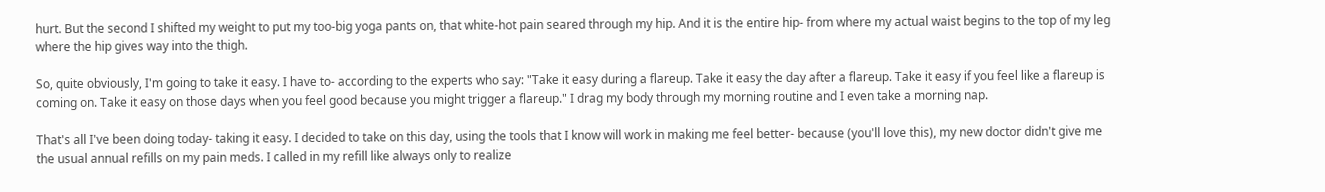hurt. But the second I shifted my weight to put my too-big yoga pants on, that white-hot pain seared through my hip. And it is the entire hip- from where my actual waist begins to the top of my leg where the hip gives way into the thigh.

So, quite obviously, I'm going to take it easy. I have to- according to the experts who say: "Take it easy during a flareup. Take it easy the day after a flareup. Take it easy if you feel like a flareup is coming on. Take it easy on those days when you feel good because you might trigger a flareup." I drag my body through my morning routine and I even take a morning nap.

That's all I've been doing today- taking it easy. I decided to take on this day, using the tools that I know will work in making me feel better- because (you'll love this), my new doctor didn't give me the usual annual refills on my pain meds. I called in my refill like always only to realize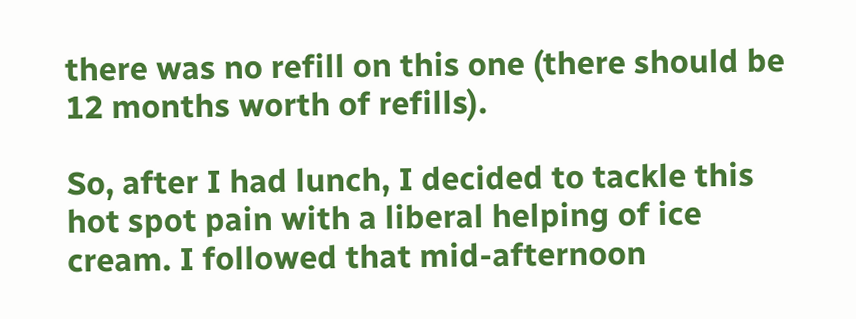there was no refill on this one (there should be 12 months worth of refills).

So, after I had lunch, I decided to tackle this hot spot pain with a liberal helping of ice cream. I followed that mid-afternoon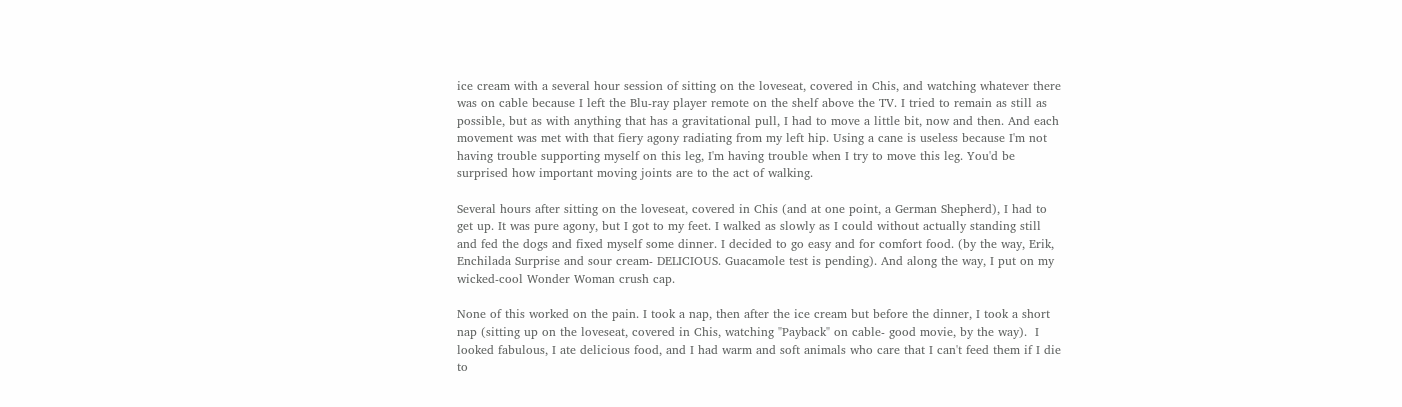ice cream with a several hour session of sitting on the loveseat, covered in Chis, and watching whatever there was on cable because I left the Blu-ray player remote on the shelf above the TV. I tried to remain as still as possible, but as with anything that has a gravitational pull, I had to move a little bit, now and then. And each movement was met with that fiery agony radiating from my left hip. Using a cane is useless because I'm not having trouble supporting myself on this leg, I'm having trouble when I try to move this leg. You'd be surprised how important moving joints are to the act of walking.

Several hours after sitting on the loveseat, covered in Chis (and at one point, a German Shepherd), I had to get up. It was pure agony, but I got to my feet. I walked as slowly as I could without actually standing still and fed the dogs and fixed myself some dinner. I decided to go easy and for comfort food. (by the way, Erik, Enchilada Surprise and sour cream- DELICIOUS. Guacamole test is pending). And along the way, I put on my wicked-cool Wonder Woman crush cap.

None of this worked on the pain. I took a nap, then after the ice cream but before the dinner, I took a short nap (sitting up on the loveseat, covered in Chis, watching "Payback" on cable- good movie, by the way).  I looked fabulous, I ate delicious food, and I had warm and soft animals who care that I can't feed them if I die to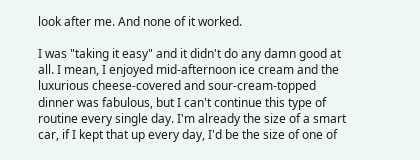look after me. And none of it worked.

I was "taking it easy" and it didn't do any damn good at all. I mean, I enjoyed mid-afternoon ice cream and the luxurious cheese-covered and sour-cream-topped dinner was fabulous, but I can't continue this type of routine every single day. I'm already the size of a smart car, if I kept that up every day, I'd be the size of one of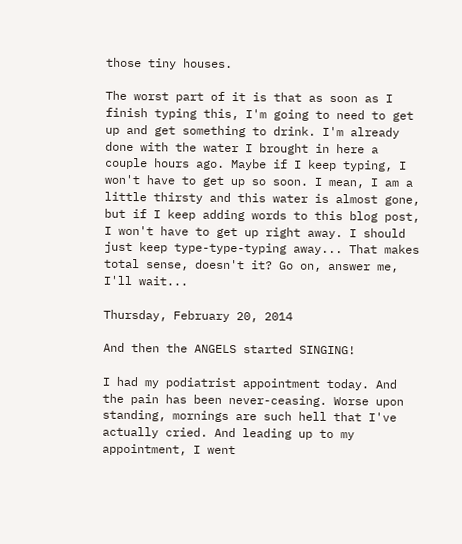those tiny houses.

The worst part of it is that as soon as I finish typing this, I'm going to need to get up and get something to drink. I'm already done with the water I brought in here a couple hours ago. Maybe if I keep typing, I won't have to get up so soon. I mean, I am a little thirsty and this water is almost gone, but if I keep adding words to this blog post, I won't have to get up right away. I should just keep type-type-typing away... That makes total sense, doesn't it? Go on, answer me, I'll wait...

Thursday, February 20, 2014

And then the ANGELS started SINGING!

I had my podiatrist appointment today. And the pain has been never-ceasing. Worse upon standing, mornings are such hell that I've actually cried. And leading up to my appointment, I went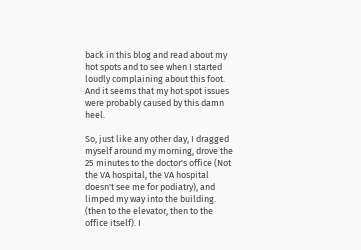back in this blog and read about my hot spots and to see when I started loudly complaining about this foot. And it seems that my hot spot issues were probably caused by this damn heel.

So, just like any other day, I dragged myself around my morning, drove the 25 minutes to the doctor's office (Not the VA hospital, the VA hospital doesn't see me for podiatry), and limped my way into the building. (then to the elevator, then to the office itself). I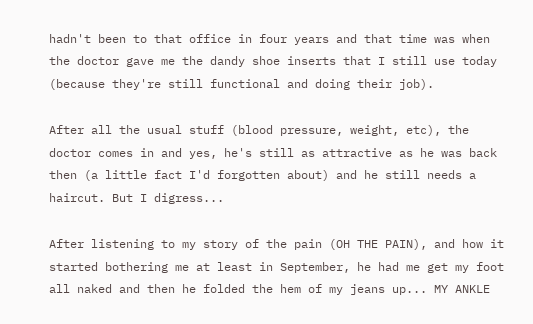hadn't been to that office in four years and that time was when the doctor gave me the dandy shoe inserts that I still use today (because they're still functional and doing their job).

After all the usual stuff (blood pressure, weight, etc), the doctor comes in and yes, he's still as attractive as he was back then (a little fact I'd forgotten about) and he still needs a haircut. But I digress...

After listening to my story of the pain (OH THE PAIN), and how it started bothering me at least in September, he had me get my foot all naked and then he folded the hem of my jeans up... MY ANKLE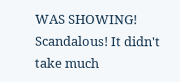WAS SHOWING! Scandalous! It didn't take much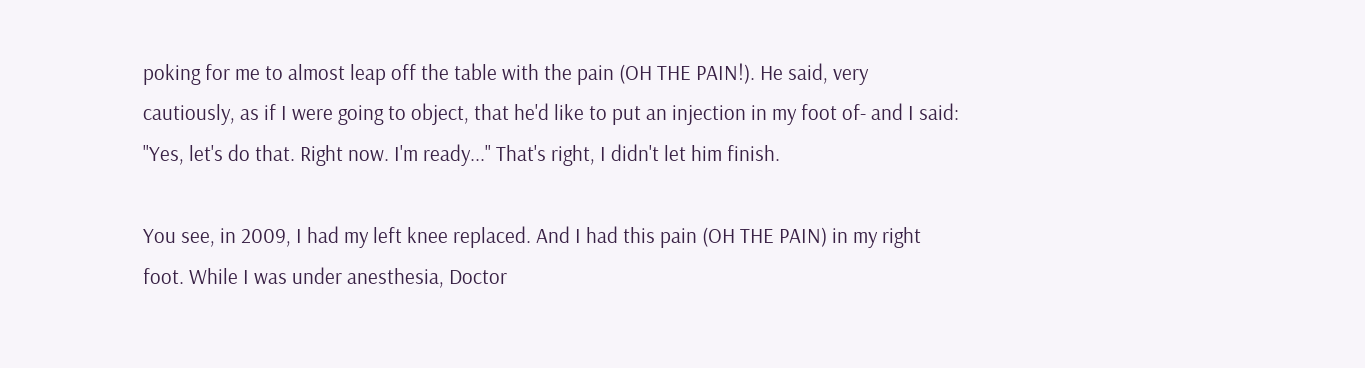poking for me to almost leap off the table with the pain (OH THE PAIN!). He said, very cautiously, as if I were going to object, that he'd like to put an injection in my foot of- and I said: "Yes, let's do that. Right now. I'm ready..." That's right, I didn't let him finish.

You see, in 2009, I had my left knee replaced. And I had this pain (OH THE PAIN) in my right foot. While I was under anesthesia, Doctor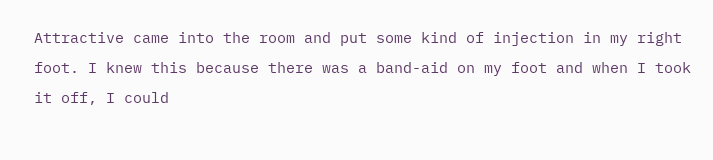Attractive came into the room and put some kind of injection in my right foot. I knew this because there was a band-aid on my foot and when I took it off, I could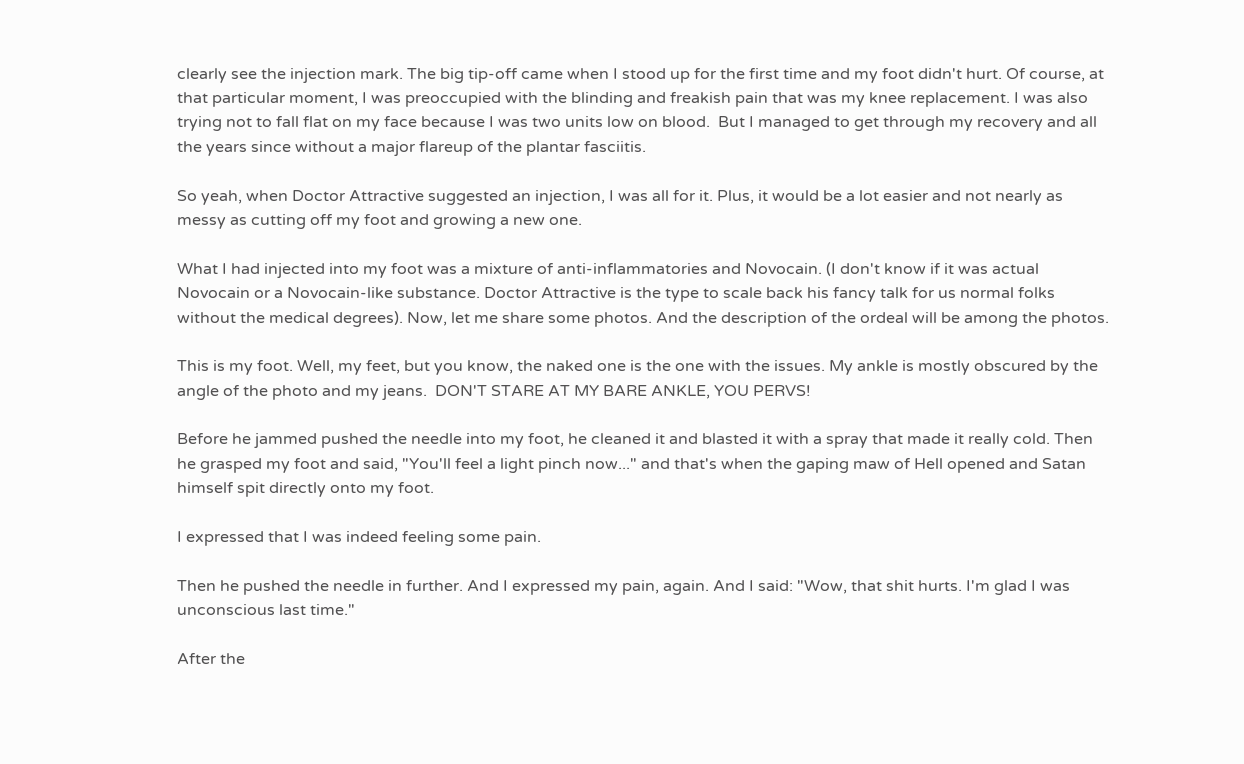clearly see the injection mark. The big tip-off came when I stood up for the first time and my foot didn't hurt. Of course, at that particular moment, I was preoccupied with the blinding and freakish pain that was my knee replacement. I was also trying not to fall flat on my face because I was two units low on blood.  But I managed to get through my recovery and all the years since without a major flareup of the plantar fasciitis.

So yeah, when Doctor Attractive suggested an injection, I was all for it. Plus, it would be a lot easier and not nearly as messy as cutting off my foot and growing a new one.

What I had injected into my foot was a mixture of anti-inflammatories and Novocain. (I don't know if it was actual Novocain or a Novocain-like substance. Doctor Attractive is the type to scale back his fancy talk for us normal folks without the medical degrees). Now, let me share some photos. And the description of the ordeal will be among the photos.

This is my foot. Well, my feet, but you know, the naked one is the one with the issues. My ankle is mostly obscured by the angle of the photo and my jeans.  DON'T STARE AT MY BARE ANKLE, YOU PERVS!

Before he jammed pushed the needle into my foot, he cleaned it and blasted it with a spray that made it really cold. Then he grasped my foot and said, "You'll feel a light pinch now..." and that's when the gaping maw of Hell opened and Satan himself spit directly onto my foot.

I expressed that I was indeed feeling some pain.

Then he pushed the needle in further. And I expressed my pain, again. And I said: "Wow, that shit hurts. I'm glad I was unconscious last time."

After the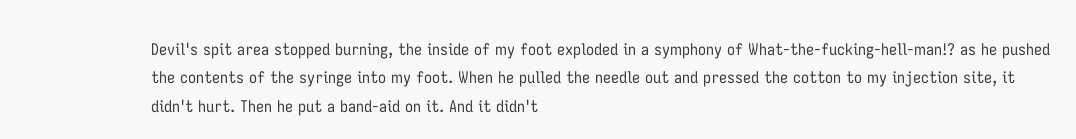Devil's spit area stopped burning, the inside of my foot exploded in a symphony of What-the-fucking-hell-man!? as he pushed the contents of the syringe into my foot. When he pulled the needle out and pressed the cotton to my injection site, it didn't hurt. Then he put a band-aid on it. And it didn't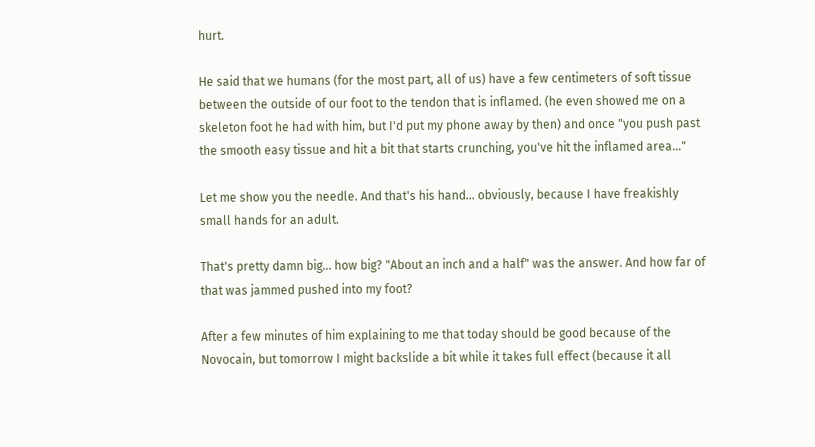hurt.

He said that we humans (for the most part, all of us) have a few centimeters of soft tissue between the outside of our foot to the tendon that is inflamed. (he even showed me on a skeleton foot he had with him, but I'd put my phone away by then) and once "you push past the smooth easy tissue and hit a bit that starts crunching, you've hit the inflamed area..."

Let me show you the needle. And that's his hand... obviously, because I have freakishly small hands for an adult.

That's pretty damn big... how big? "About an inch and a half" was the answer. And how far of that was jammed pushed into my foot?

After a few minutes of him explaining to me that today should be good because of the Novocain, but tomorrow I might backslide a bit while it takes full effect (because it all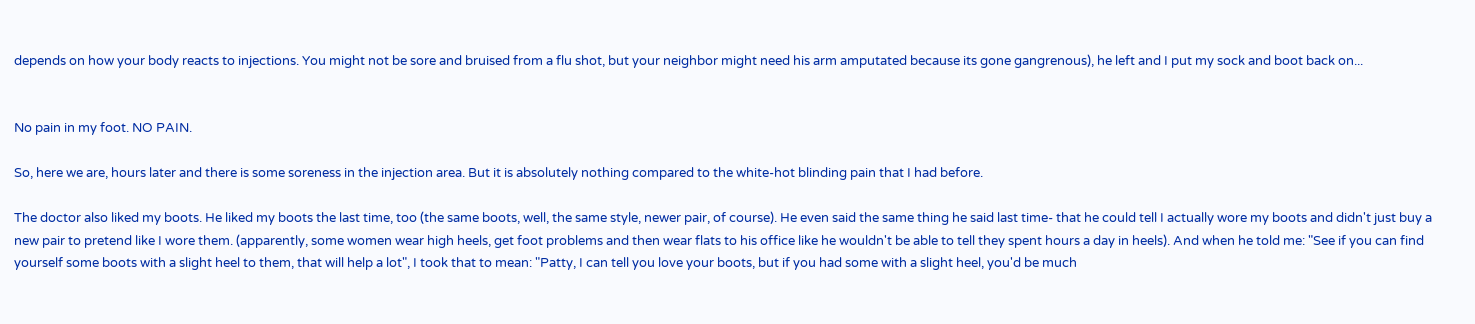depends on how your body reacts to injections. You might not be sore and bruised from a flu shot, but your neighbor might need his arm amputated because its gone gangrenous), he left and I put my sock and boot back on...


No pain in my foot. NO PAIN.

So, here we are, hours later and there is some soreness in the injection area. But it is absolutely nothing compared to the white-hot blinding pain that I had before.

The doctor also liked my boots. He liked my boots the last time, too (the same boots, well, the same style, newer pair, of course). He even said the same thing he said last time- that he could tell I actually wore my boots and didn't just buy a new pair to pretend like I wore them. (apparently, some women wear high heels, get foot problems and then wear flats to his office like he wouldn't be able to tell they spent hours a day in heels). And when he told me: "See if you can find yourself some boots with a slight heel to them, that will help a lot", I took that to mean: "Patty, I can tell you love your boots, but if you had some with a slight heel, you'd be much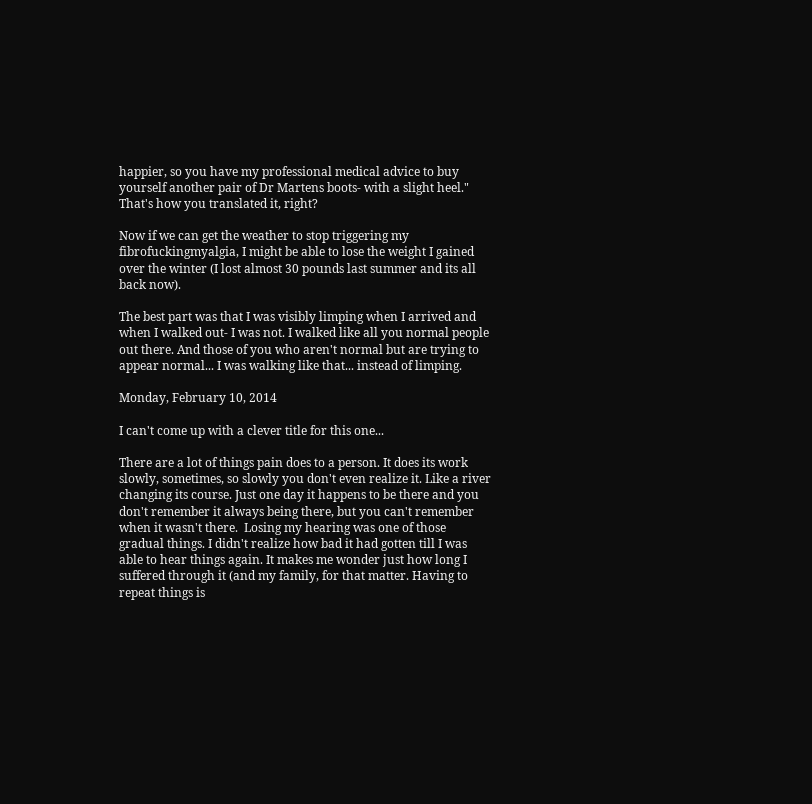happier, so you have my professional medical advice to buy yourself another pair of Dr Martens boots- with a slight heel." That's how you translated it, right?

Now if we can get the weather to stop triggering my fibrofuckingmyalgia, I might be able to lose the weight I gained over the winter (I lost almost 30 pounds last summer and its all back now).

The best part was that I was visibly limping when I arrived and when I walked out- I was not. I walked like all you normal people out there. And those of you who aren't normal but are trying to appear normal... I was walking like that... instead of limping.

Monday, February 10, 2014

I can't come up with a clever title for this one...

There are a lot of things pain does to a person. It does its work slowly, sometimes, so slowly you don't even realize it. Like a river changing its course. Just one day it happens to be there and you don't remember it always being there, but you can't remember when it wasn't there.  Losing my hearing was one of those gradual things. I didn't realize how bad it had gotten till I was able to hear things again. It makes me wonder just how long I suffered through it (and my family, for that matter. Having to repeat things is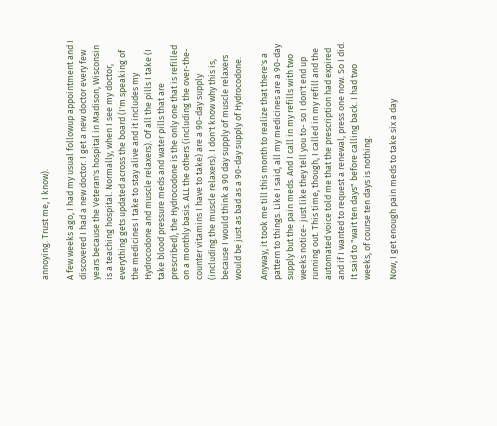annoying. Trust me, I know).

A few weeks ago, I had my usual followup appointment and I discovered I had a new doctor. I get a new doctor every few years because the Veteran's hospital in Madison, Wisconsin is a teaching hospital. Normally, when I see my doctor, everything gets updated across the board (I'm speaking of the medicines I take to stay alive and it includes my Hydrocodone and muscle relaxers). Of all the pills I take (I take blood pressure meds and water pills that are prescribed), the Hydrocodone is the only one that is refilled on a monthly basis. ALL the others (including the over-the-counter vitamins I have to take) are a 90-day supply (including the muscle relaxers). I don't know why this is, because I would think a 90 day supply of muscle relaxers would be just as bad as a 90-day supply of Hydrocodone.

Anyway, it took me till this month to realize that there's a pattern to things. Like I said, all my medicines are a 90-day supply but the pain meds. And I call in my refills with two weeks notice- just like they tell you to- so I don't end up running out. This time, though, I called in my refill and the automated voice told me that the prescription had expired and if I wanted to request a renewal, press one now. So I did. It said to "wait ten days" before calling back. I had two weeks, of course ten days is nothing.

Now, I get enough pain meds to take six a day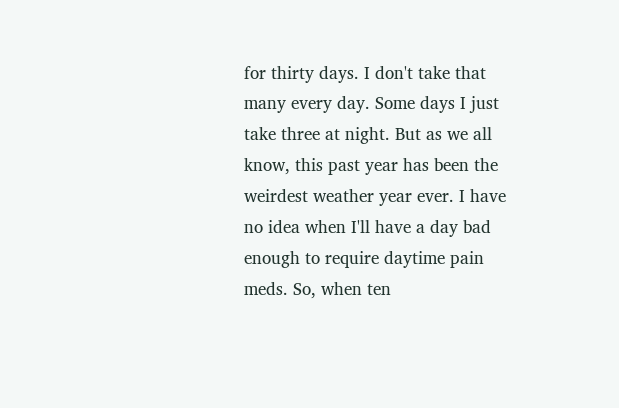for thirty days. I don't take that many every day. Some days I just take three at night. But as we all know, this past year has been the weirdest weather year ever. I have no idea when I'll have a day bad enough to require daytime pain meds. So, when ten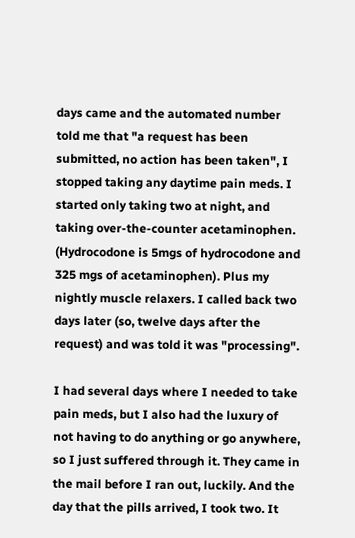days came and the automated number told me that "a request has been submitted, no action has been taken", I stopped taking any daytime pain meds. I started only taking two at night, and taking over-the-counter acetaminophen. (Hydrocodone is 5mgs of hydrocodone and 325 mgs of acetaminophen). Plus my nightly muscle relaxers. I called back two days later (so, twelve days after the request) and was told it was "processing".

I had several days where I needed to take pain meds, but I also had the luxury of not having to do anything or go anywhere, so I just suffered through it. They came in the mail before I ran out, luckily. And the day that the pills arrived, I took two. It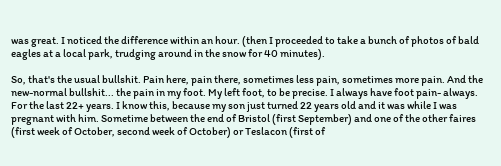was great. I noticed the difference within an hour. (then I proceeded to take a bunch of photos of bald eagles at a local park, trudging around in the snow for 40 minutes).

So, that's the usual bullshit. Pain here, pain there, sometimes less pain, sometimes more pain. And the new-normal bullshit... the pain in my foot. My left foot, to be precise. I always have foot pain- always. For the last 22+ years. I know this, because my son just turned 22 years old and it was while I was pregnant with him. Sometime between the end of Bristol (first September) and one of the other faires (first week of October, second week of October) or Teslacon (first of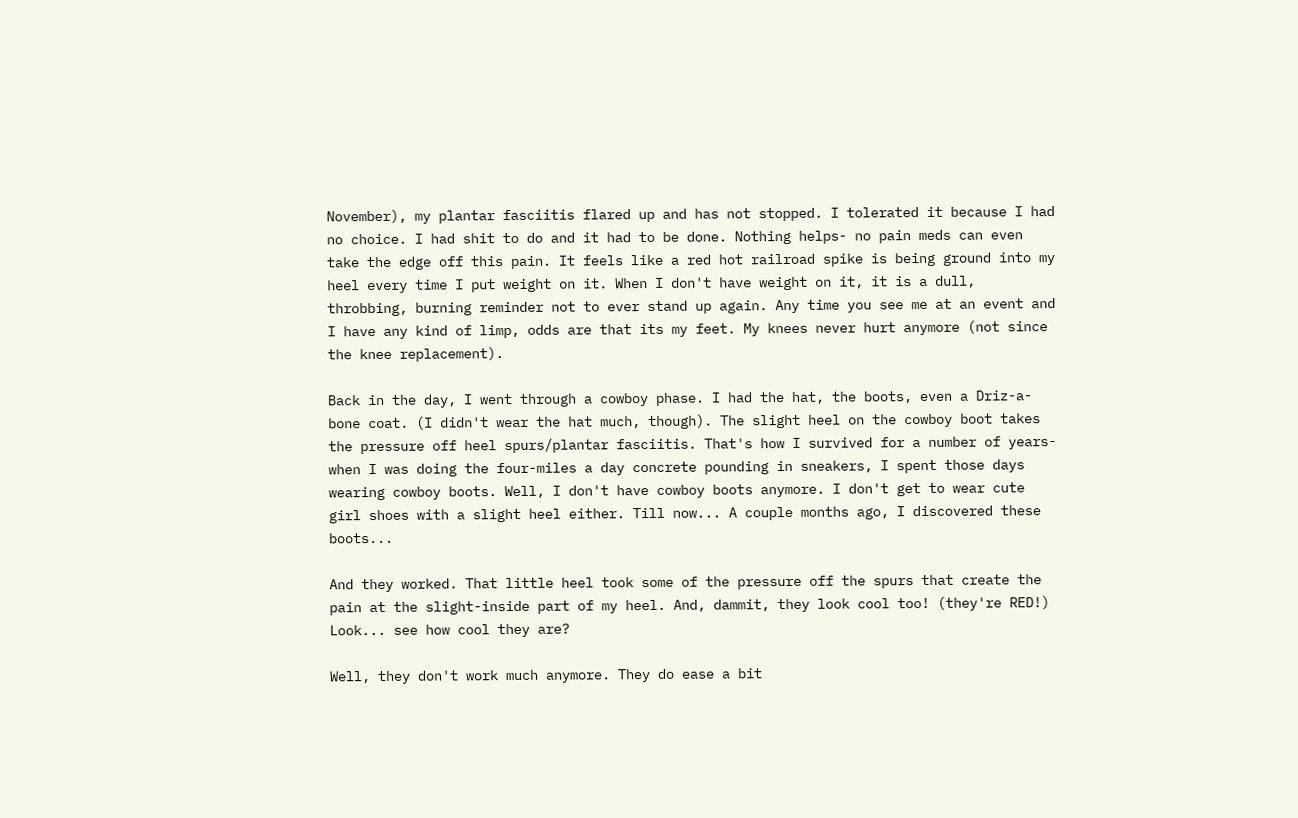November), my plantar fasciitis flared up and has not stopped. I tolerated it because I had no choice. I had shit to do and it had to be done. Nothing helps- no pain meds can even take the edge off this pain. It feels like a red hot railroad spike is being ground into my heel every time I put weight on it. When I don't have weight on it, it is a dull, throbbing, burning reminder not to ever stand up again. Any time you see me at an event and I have any kind of limp, odds are that its my feet. My knees never hurt anymore (not since the knee replacement).

Back in the day, I went through a cowboy phase. I had the hat, the boots, even a Driz-a-bone coat. (I didn't wear the hat much, though). The slight heel on the cowboy boot takes the pressure off heel spurs/plantar fasciitis. That's how I survived for a number of years- when I was doing the four-miles a day concrete pounding in sneakers, I spent those days wearing cowboy boots. Well, I don't have cowboy boots anymore. I don't get to wear cute girl shoes with a slight heel either. Till now... A couple months ago, I discovered these boots...

And they worked. That little heel took some of the pressure off the spurs that create the pain at the slight-inside part of my heel. And, dammit, they look cool too! (they're RED!) Look... see how cool they are?

Well, they don't work much anymore. They do ease a bit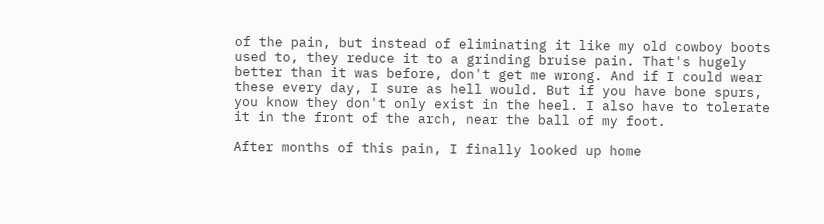of the pain, but instead of eliminating it like my old cowboy boots used to, they reduce it to a grinding bruise pain. That's hugely better than it was before, don't get me wrong. And if I could wear these every day, I sure as hell would. But if you have bone spurs, you know they don't only exist in the heel. I also have to tolerate it in the front of the arch, near the ball of my foot.

After months of this pain, I finally looked up home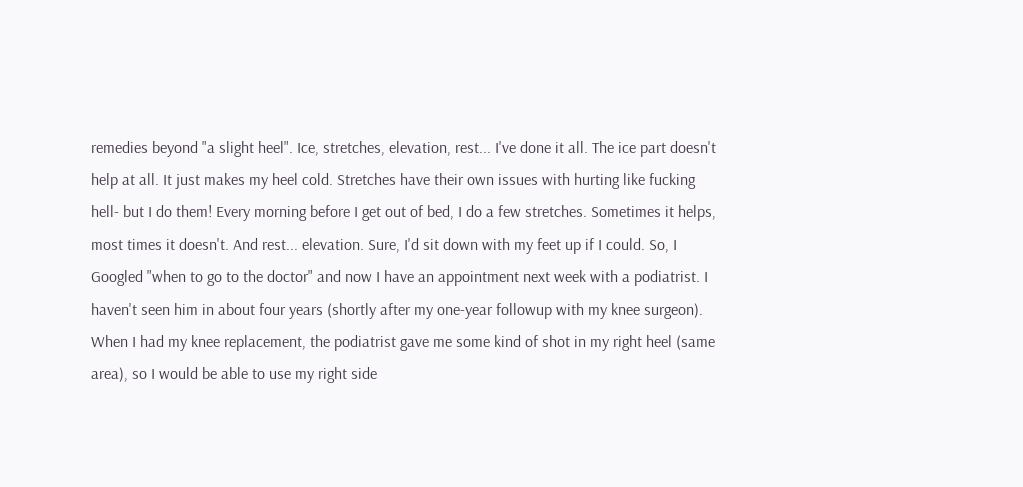remedies beyond "a slight heel". Ice, stretches, elevation, rest... I've done it all. The ice part doesn't help at all. It just makes my heel cold. Stretches have their own issues with hurting like fucking hell- but I do them! Every morning before I get out of bed, I do a few stretches. Sometimes it helps, most times it doesn't. And rest... elevation. Sure, I'd sit down with my feet up if I could. So, I Googled "when to go to the doctor" and now I have an appointment next week with a podiatrist. I haven't seen him in about four years (shortly after my one-year followup with my knee surgeon). When I had my knee replacement, the podiatrist gave me some kind of shot in my right heel (same area), so I would be able to use my right side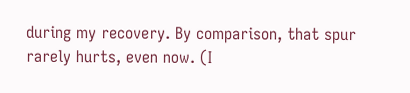during my recovery. By comparison, that spur rarely hurts, even now. (I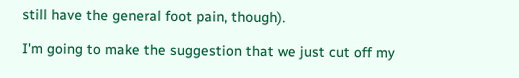still have the general foot pain, though).

I'm going to make the suggestion that we just cut off my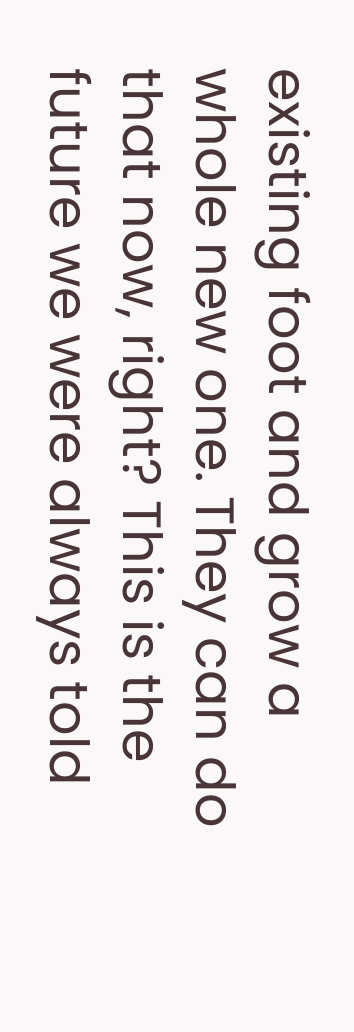existing foot and grow a whole new one. They can do that now, right? This is the future we were always told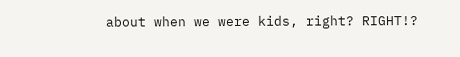about when we were kids, right? RIGHT!?